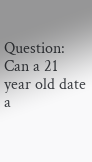Question: Can a 21 year old date a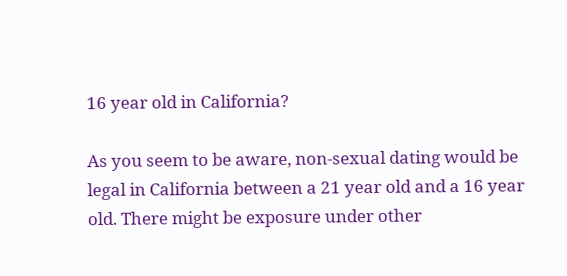16 year old in California?

As you seem to be aware, non-sexual dating would be legal in California between a 21 year old and a 16 year old. There might be exposure under other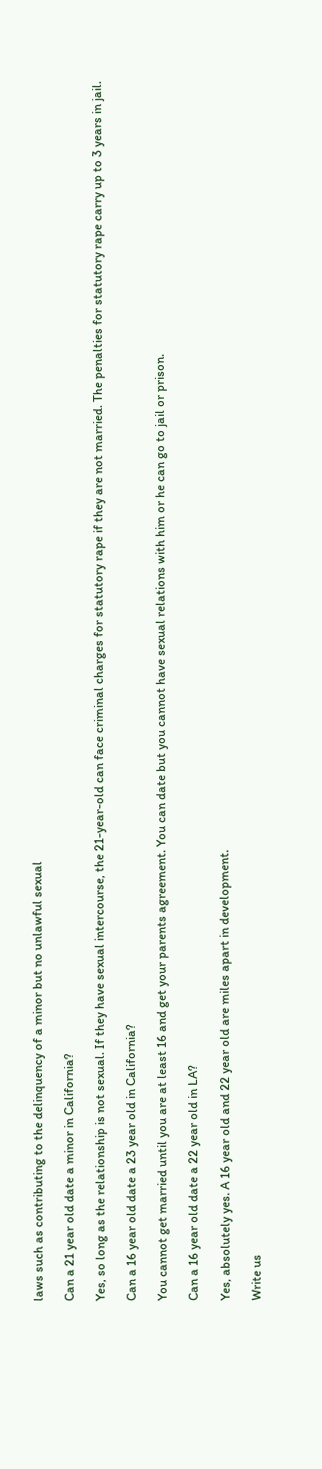laws such as contributing to the delinquency of a minor but no unlawful sexual

Can a 21 year old date a minor in California?

Yes, so long as the relationship is not sexual. If they have sexual intercourse, the 21-year-old can face criminal charges for statutory rape if they are not married. The penalties for statutory rape carry up to 3 years in jail.

Can a 16 year old date a 23 year old in California?

You cannot get married until you are at least 16 and get your parents agreement. You can date but you cannot have sexual relations with him or he can go to jail or prison.

Can a 16 year old date a 22 year old in LA?

Yes, absolutely yes. A 16 year old and 22 year old are miles apart in development.

Write us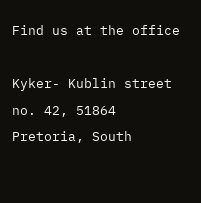Find us at the office

Kyker- Kublin street no. 42, 51864 Pretoria, South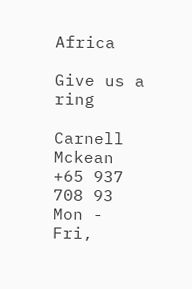Africa

Give us a ring

Carnell Mckean
+65 937 708 93
Mon - Fri,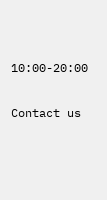10:00-20:00

Contact us